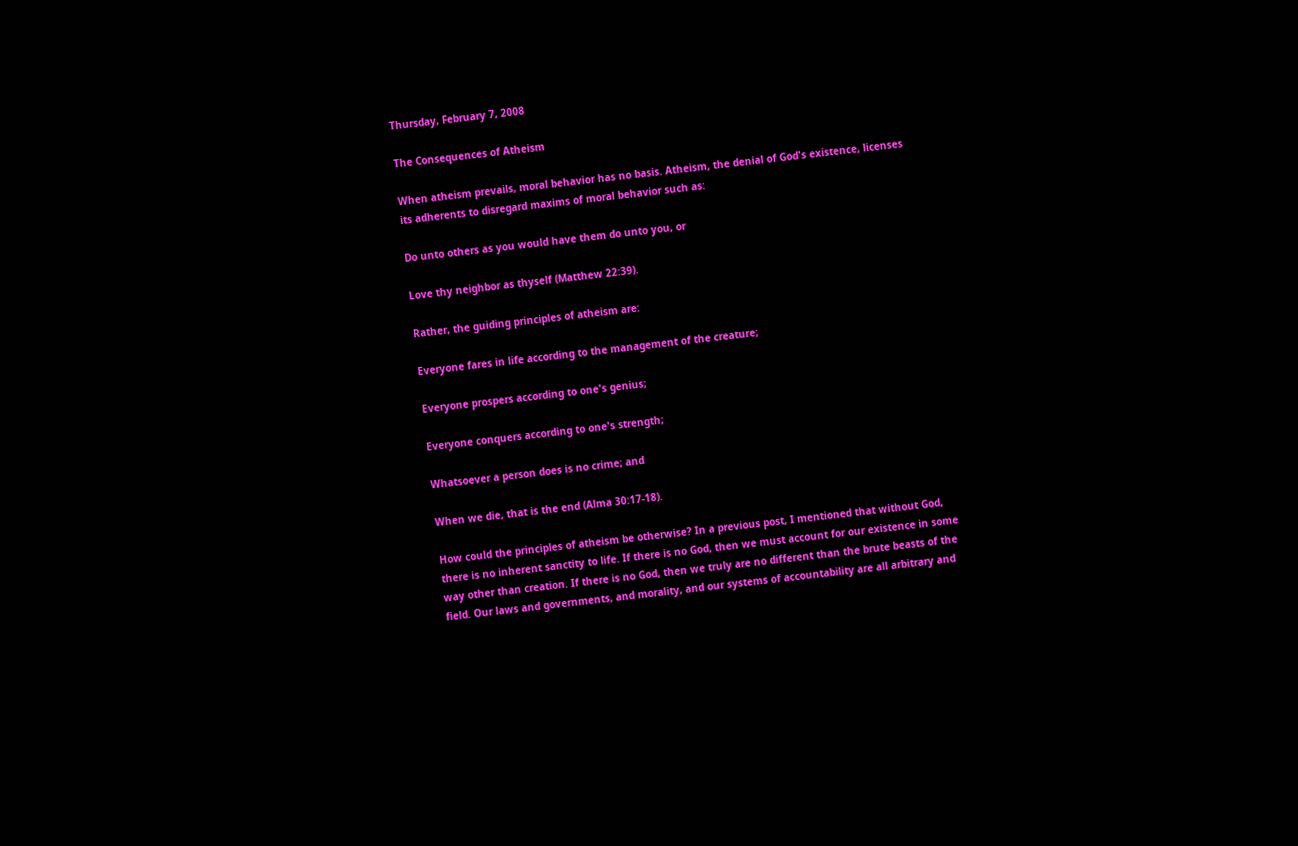Thursday, February 7, 2008

The Consequences of Atheism

When atheism prevails, moral behavior has no basis. Atheism, the denial of God's existence, licenses its adherents to disregard maxims of moral behavior such as:

Do unto others as you would have them do unto you, or

Love thy neighbor as thyself (Matthew 22:39).

Rather, the guiding principles of atheism are:

Everyone fares in life according to the management of the creature;

Everyone prospers according to one's genius;

Everyone conquers according to one's strength;

Whatsoever a person does is no crime; and

When we die, that is the end (Alma 30:17-18).

How could the principles of atheism be otherwise? In a previous post, I mentioned that without God, there is no inherent sanctity to life. If there is no God, then we must account for our existence in some way other than creation. If there is no God, then we truly are no different than the brute beasts of the field. Our laws and governments, and morality, and our systems of accountability are all arbitrary and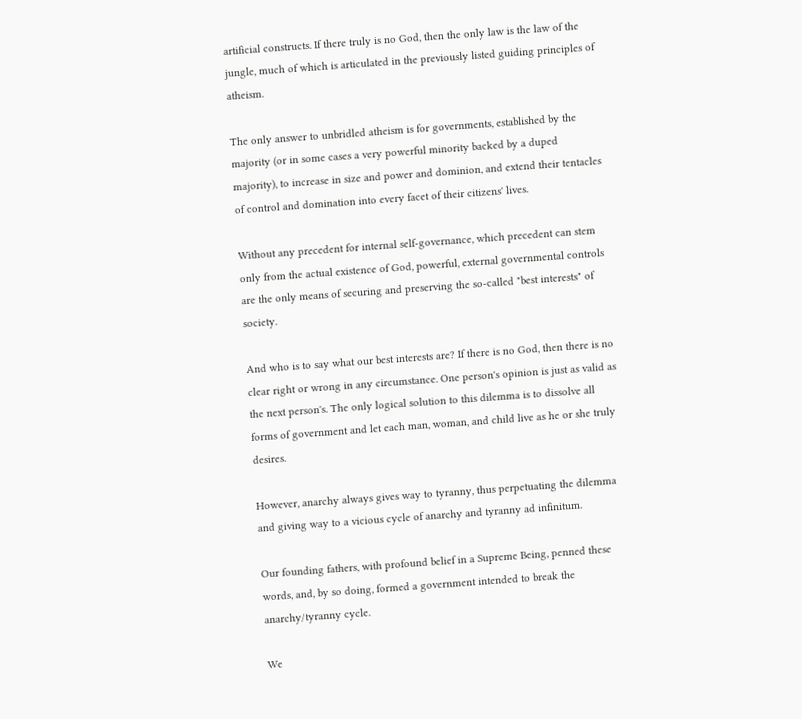artificial constructs. If there truly is no God, then the only law is the law of the jungle, much of which is articulated in the previously listed guiding principles of atheism.

The only answer to unbridled atheism is for governments, established by the majority (or in some cases a very powerful minority backed by a duped majority), to increase in size and power and dominion, and extend their tentacles of control and domination into every facet of their citizens' lives.

Without any precedent for internal self-governance, which precedent can stem only from the actual existence of God, powerful, external governmental controls are the only means of securing and preserving the so-called "best interests" of society.

And who is to say what our best interests are? If there is no God, then there is no clear right or wrong in any circumstance. One person's opinion is just as valid as the next person's. The only logical solution to this dilemma is to dissolve all forms of government and let each man, woman, and child live as he or she truly desires.

However, anarchy always gives way to tyranny, thus perpetuating the dilemma and giving way to a vicious cycle of anarchy and tyranny ad infinitum.

Our founding fathers, with profound belief in a Supreme Being, penned these words, and, by so doing, formed a government intended to break the anarchy/tyranny cycle.

We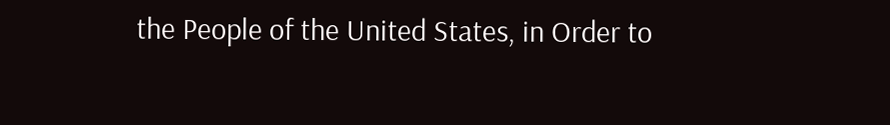the People of the United States, in Order to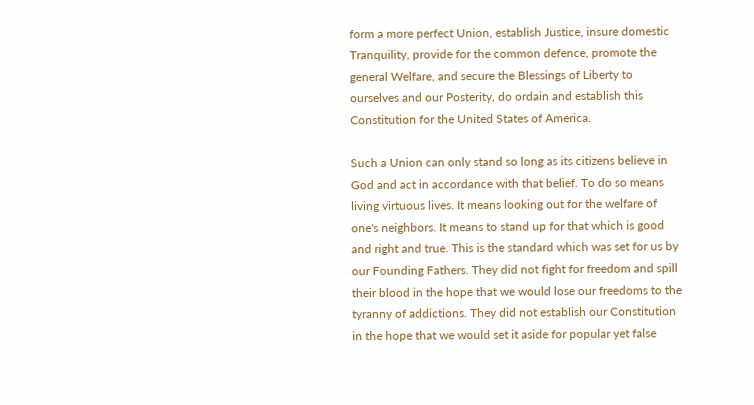form a more perfect Union, establish Justice, insure domestic Tranquility, provide for the common defence, promote the general Welfare, and secure the Blessings of Liberty to ourselves and our Posterity, do ordain and establish this Constitution for the United States of America.

Such a Union can only stand so long as its citizens believe in God and act in accordance with that belief. To do so means living virtuous lives. It means looking out for the welfare of one's neighbors. It means to stand up for that which is good and right and true. This is the standard which was set for us by our Founding Fathers. They did not fight for freedom and spill their blood in the hope that we would lose our freedoms to the tyranny of addictions. They did not establish our Constitution in the hope that we would set it aside for popular yet false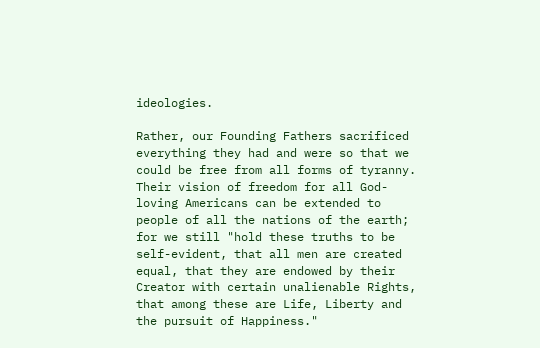ideologies.

Rather, our Founding Fathers sacrificed everything they had and were so that we could be free from all forms of tyranny. Their vision of freedom for all God-loving Americans can be extended to people of all the nations of the earth; for we still "hold these truths to be self-evident, that all men are created equal, that they are endowed by their Creator with certain unalienable Rights, that among these are Life, Liberty and the pursuit of Happiness."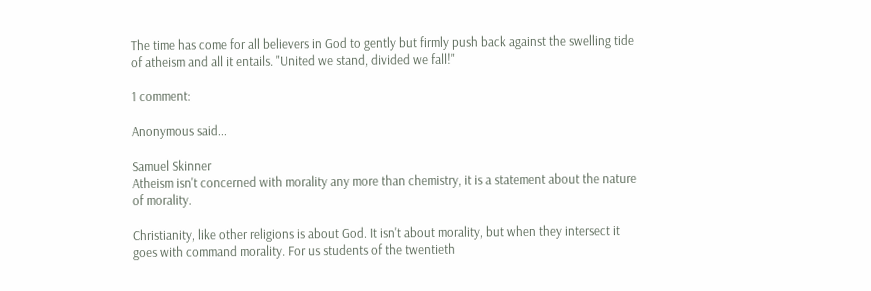The time has come for all believers in God to gently but firmly push back against the swelling tide of atheism and all it entails. "United we stand, divided we fall!"

1 comment:

Anonymous said...

Samuel Skinner
Atheism isn't concerned with morality any more than chemistry, it is a statement about the nature of morality.

Christianity, like other religions is about God. It isn't about morality, but when they intersect it goes with command morality. For us students of the twentieth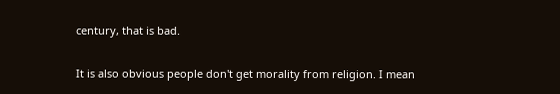century, that is bad.

It is also obvious people don't get morality from religion. I mean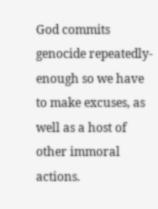God commits genocide repeatedly- enough so we have to make excuses, as well as a host of other immoral actions.